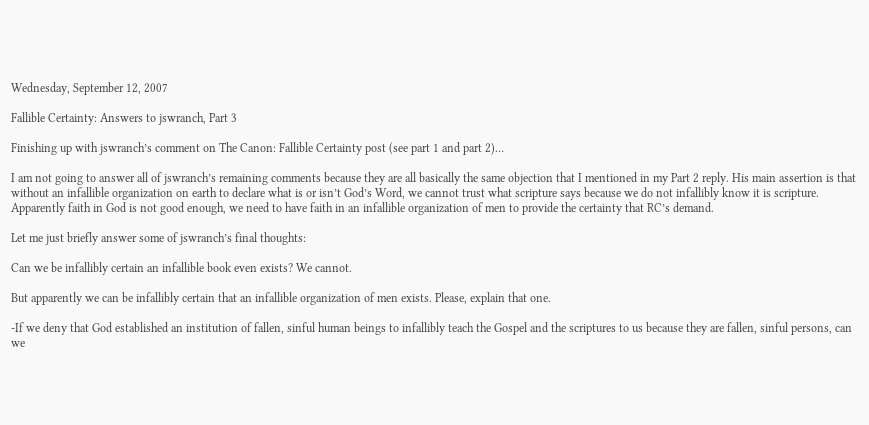Wednesday, September 12, 2007

Fallible Certainty: Answers to jswranch, Part 3

Finishing up with jswranch’s comment on The Canon: Fallible Certainty post (see part 1 and part 2)…

I am not going to answer all of jswranch’s remaining comments because they are all basically the same objection that I mentioned in my Part 2 reply. His main assertion is that without an infallible organization on earth to declare what is or isn’t God’s Word, we cannot trust what scripture says because we do not infallibly know it is scripture. Apparently faith in God is not good enough, we need to have faith in an infallible organization of men to provide the certainty that RC’s demand.

Let me just briefly answer some of jswranch’s final thoughts:

Can we be infallibly certain an infallible book even exists? We cannot.

But apparently we can be infallibly certain that an infallible organization of men exists. Please, explain that one.

-If we deny that God established an institution of fallen, sinful human beings to infallibly teach the Gospel and the scriptures to us because they are fallen, sinful persons, can we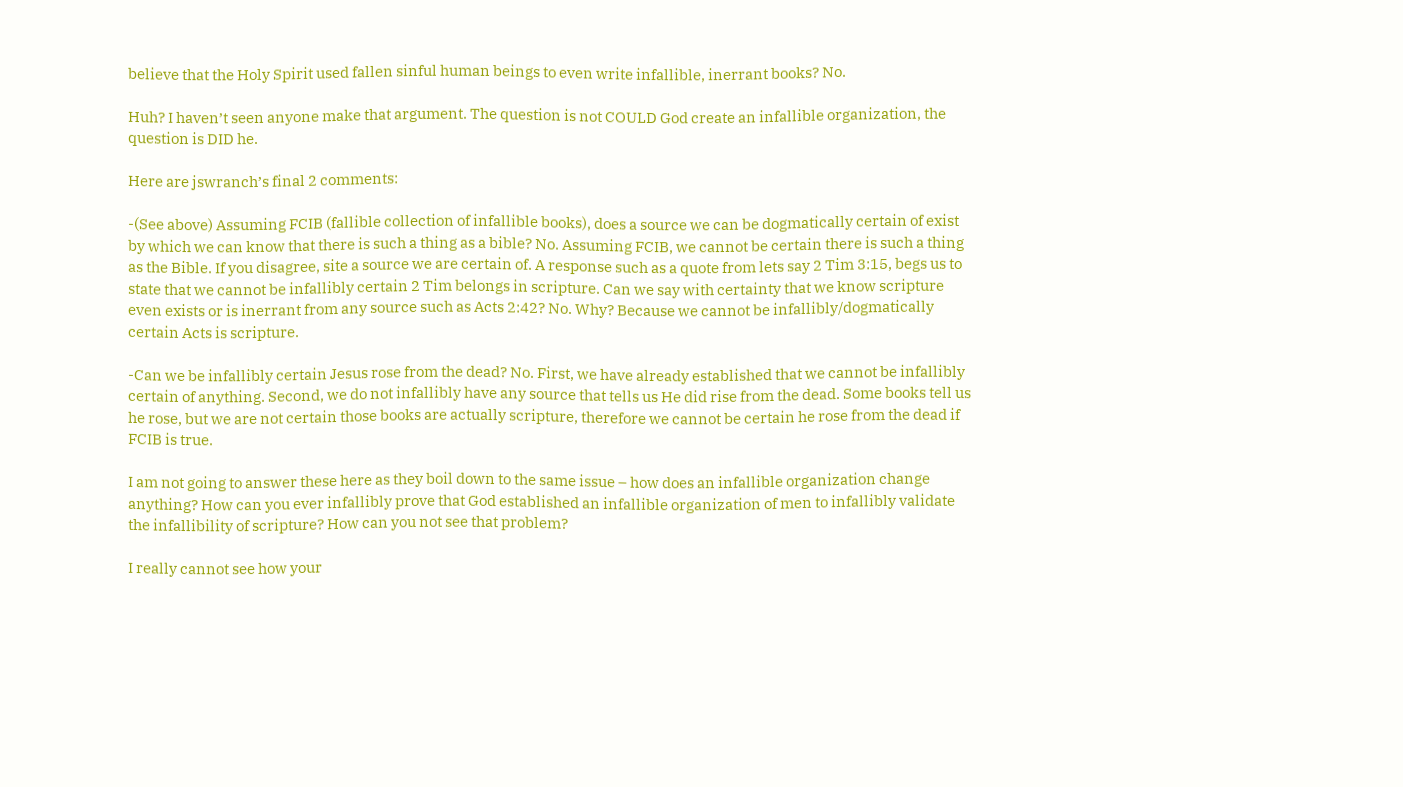believe that the Holy Spirit used fallen sinful human beings to even write infallible, inerrant books? No.

Huh? I haven’t seen anyone make that argument. The question is not COULD God create an infallible organization, the question is DID he.

Here are jswranch’s final 2 comments:

-(See above) Assuming FCIB (fallible collection of infallible books), does a source we can be dogmatically certain of exist by which we can know that there is such a thing as a bible? No. Assuming FCIB, we cannot be certain there is such a thing as the Bible. If you disagree, site a source we are certain of. A response such as a quote from lets say 2 Tim 3:15, begs us to state that we cannot be infallibly certain 2 Tim belongs in scripture. Can we say with certainty that we know scripture even exists or is inerrant from any source such as Acts 2:42? No. Why? Because we cannot be infallibly/dogmatically certain Acts is scripture.

-Can we be infallibly certain Jesus rose from the dead? No. First, we have already established that we cannot be infallibly certain of anything. Second, we do not infallibly have any source that tells us He did rise from the dead. Some books tell us he rose, but we are not certain those books are actually scripture, therefore we cannot be certain he rose from the dead if FCIB is true.

I am not going to answer these here as they boil down to the same issue – how does an infallible organization change anything? How can you ever infallibly prove that God established an infallible organization of men to infallibly validate the infallibility of scripture? How can you not see that problem?

I really cannot see how your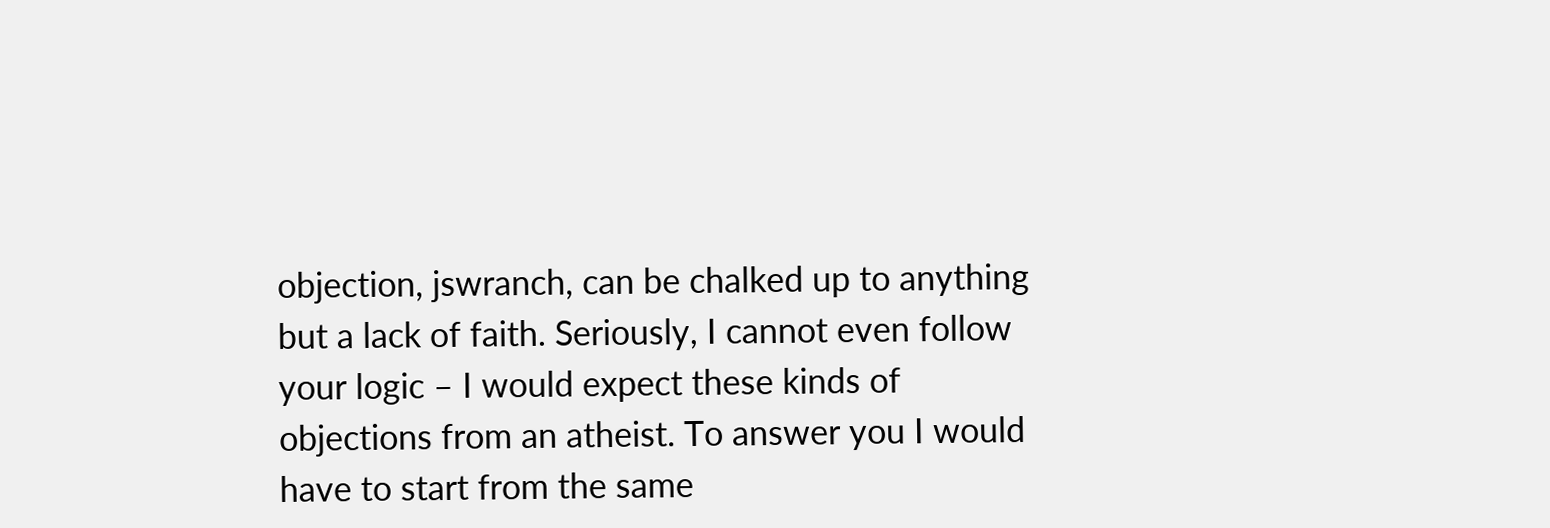objection, jswranch, can be chalked up to anything but a lack of faith. Seriously, I cannot even follow your logic – I would expect these kinds of objections from an atheist. To answer you I would have to start from the same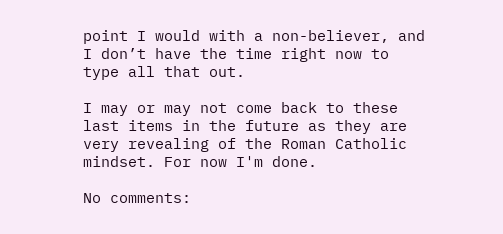point I would with a non-believer, and I don’t have the time right now to type all that out.

I may or may not come back to these last items in the future as they are very revealing of the Roman Catholic mindset. For now I'm done.

No comments: